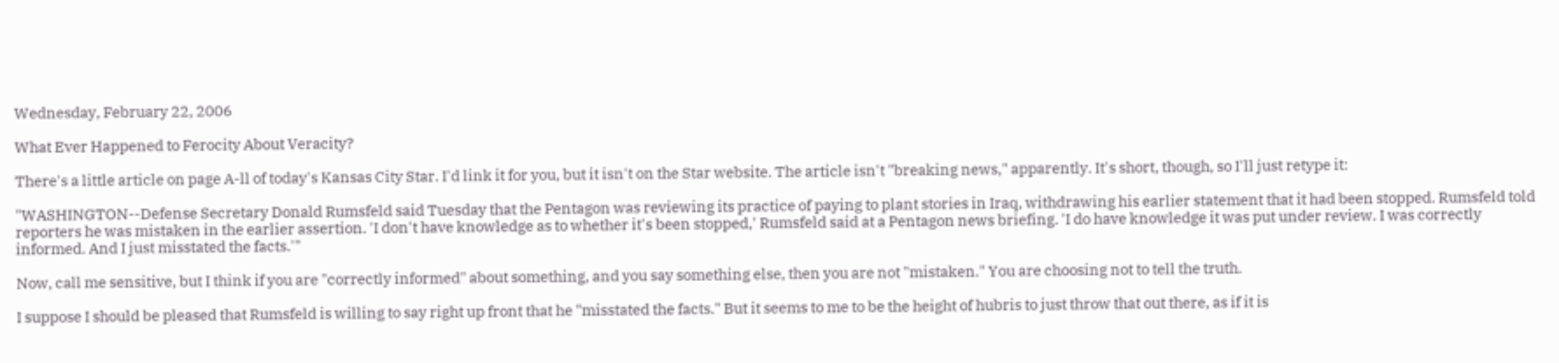Wednesday, February 22, 2006

What Ever Happened to Ferocity About Veracity?

There's a little article on page A-ll of today's Kansas City Star. I'd link it for you, but it isn't on the Star website. The article isn't "breaking news," apparently. It's short, though, so I'll just retype it:

"WASHINGTON--Defense Secretary Donald Rumsfeld said Tuesday that the Pentagon was reviewing its practice of paying to plant stories in Iraq, withdrawing his earlier statement that it had been stopped. Rumsfeld told reporters he was mistaken in the earlier assertion. 'I don't have knowledge as to whether it's been stopped,' Rumsfeld said at a Pentagon news briefing. 'I do have knowledge it was put under review. I was correctly informed. And I just misstated the facts.'"

Now, call me sensitive, but I think if you are "correctly informed" about something, and you say something else, then you are not "mistaken." You are choosing not to tell the truth.

I suppose I should be pleased that Rumsfeld is willing to say right up front that he "misstated the facts." But it seems to me to be the height of hubris to just throw that out there, as if it is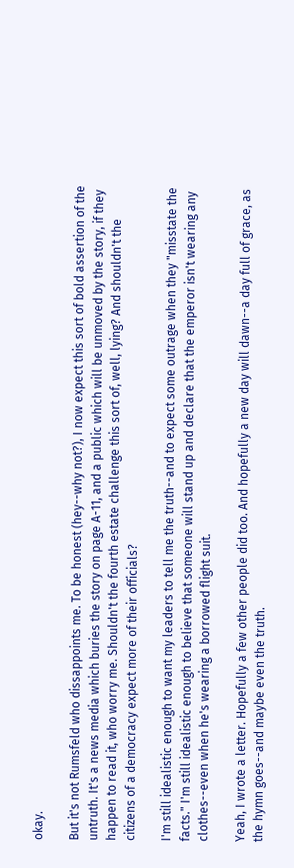okay.

But it's not Rumsfeld who dissappoints me. To be honest (hey--why not?), I now expect this sort of bold assertion of the untruth. It's a news media which buries the story on page A-11, and a public which will be unmoved by the story, if they happen to read it, who worry me. Shouldn't the fourth estate challenge this sort of, well, lying? And shouldn't the citizens of a democracy expect more of their officials?

I'm still idealistic enough to want my leaders to tell me the truth--and to expect some outrage when they "misstate the facts." I'm still idealistic enough to believe that someone will stand up and declare that the emperor isn't wearing any clothes--even when he's wearing a borrowed flight suit.

Yeah, I wrote a letter. Hopefully a few other people did too. And hopefully a new day will dawn--a day full of grace, as the hymn goes--and maybe even the truth.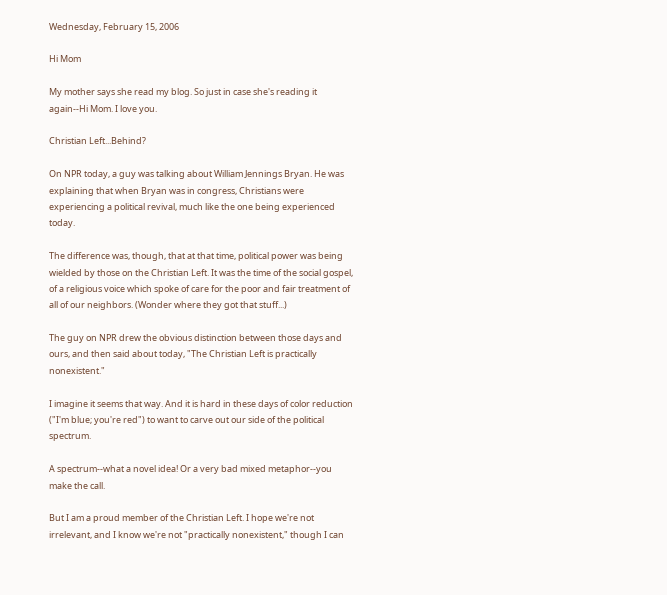Wednesday, February 15, 2006

Hi Mom

My mother says she read my blog. So just in case she's reading it again--Hi Mom. I love you.

Christian Left...Behind?

On NPR today, a guy was talking about William Jennings Bryan. He was explaining that when Bryan was in congress, Christians were experiencing a political revival, much like the one being experienced today.

The difference was, though, that at that time, political power was being wielded by those on the Christian Left. It was the time of the social gospel, of a religious voice which spoke of care for the poor and fair treatment of all of our neighbors. (Wonder where they got that stuff...)

The guy on NPR drew the obvious distinction between those days and ours, and then said about today, "The Christian Left is practically nonexistent."

I imagine it seems that way. And it is hard in these days of color reduction ("I'm blue; you're red") to want to carve out our side of the political spectrum.

A spectrum--what a novel idea! Or a very bad mixed metaphor--you make the call.

But I am a proud member of the Christian Left. I hope we're not irrelevant, and I know we're not "practically nonexistent," though I can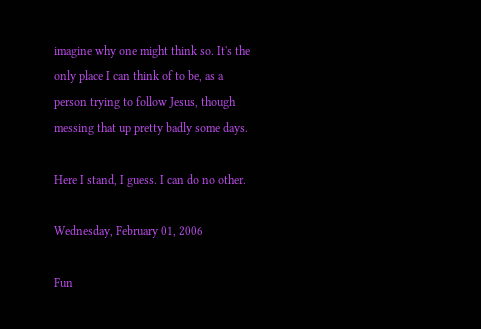imagine why one might think so. It's the only place I can think of to be, as a person trying to follow Jesus, though messing that up pretty badly some days.

Here I stand, I guess. I can do no other.

Wednesday, February 01, 2006

Fun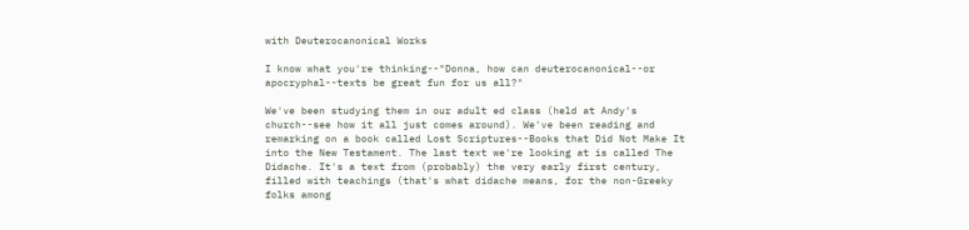with Deuterocanonical Works

I know what you're thinking--"Donna, how can deuterocanonical--or apocryphal--texts be great fun for us all?"

We've been studying them in our adult ed class (held at Andy's church--see how it all just comes around). We've been reading and remarking on a book called Lost Scriptures--Books that Did Not Make It into the New Testament. The last text we're looking at is called The Didache. It's a text from (probably) the very early first century, filled with teachings (that's what didache means, for the non-Greeky folks among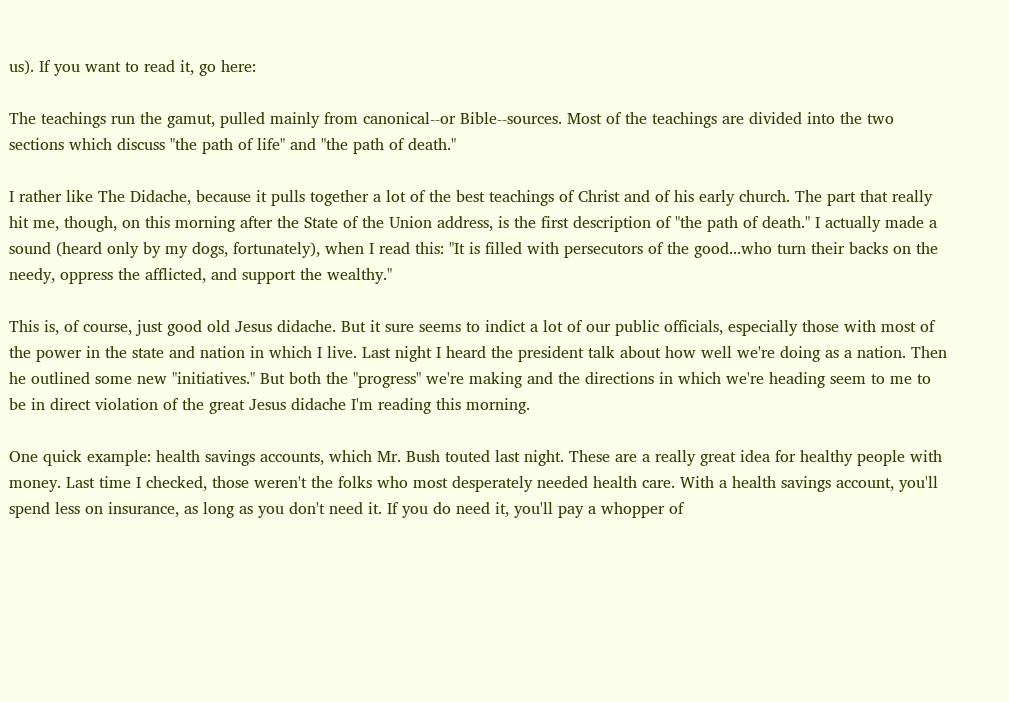us). If you want to read it, go here:

The teachings run the gamut, pulled mainly from canonical--or Bible--sources. Most of the teachings are divided into the two sections which discuss "the path of life" and "the path of death."

I rather like The Didache, because it pulls together a lot of the best teachings of Christ and of his early church. The part that really hit me, though, on this morning after the State of the Union address, is the first description of "the path of death." I actually made a sound (heard only by my dogs, fortunately), when I read this: "It is filled with persecutors of the good...who turn their backs on the needy, oppress the afflicted, and support the wealthy."

This is, of course, just good old Jesus didache. But it sure seems to indict a lot of our public officials, especially those with most of the power in the state and nation in which I live. Last night I heard the president talk about how well we're doing as a nation. Then he outlined some new "initiatives." But both the "progress" we're making and the directions in which we're heading seem to me to be in direct violation of the great Jesus didache I'm reading this morning.

One quick example: health savings accounts, which Mr. Bush touted last night. These are a really great idea for healthy people with money. Last time I checked, those weren't the folks who most desperately needed health care. With a health savings account, you'll spend less on insurance, as long as you don't need it. If you do need it, you'll pay a whopper of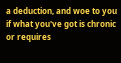a deduction, and woe to you if what you've got is chronic or requires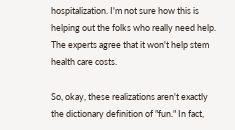hospitalization. I'm not sure how this is helping out the folks who really need help. The experts agree that it won't help stem health care costs.

So, okay, these realizations aren't exactly the dictionary definition of "fun." In fact,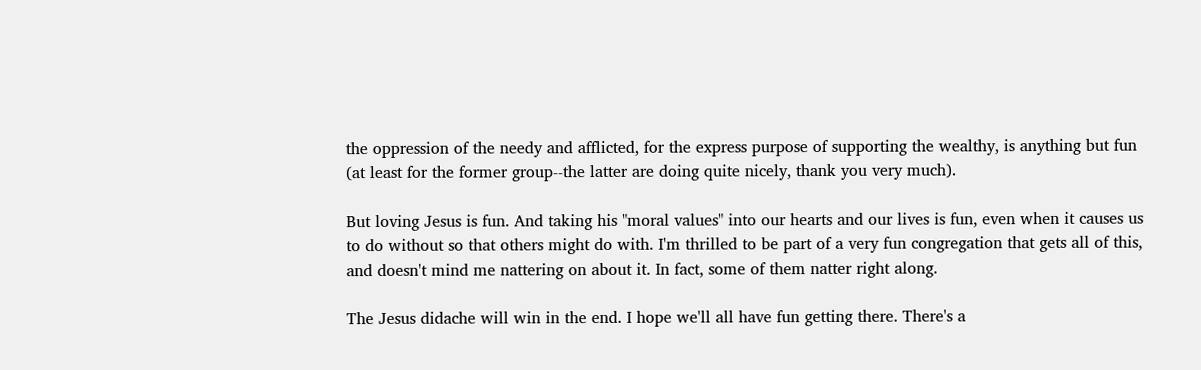the oppression of the needy and afflicted, for the express purpose of supporting the wealthy, is anything but fun (at least for the former group--the latter are doing quite nicely, thank you very much).

But loving Jesus is fun. And taking his "moral values" into our hearts and our lives is fun, even when it causes us to do without so that others might do with. I'm thrilled to be part of a very fun congregation that gets all of this, and doesn't mind me nattering on about it. In fact, some of them natter right along.

The Jesus didache will win in the end. I hope we'll all have fun getting there. There's a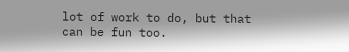lot of work to do, but that can be fun too.